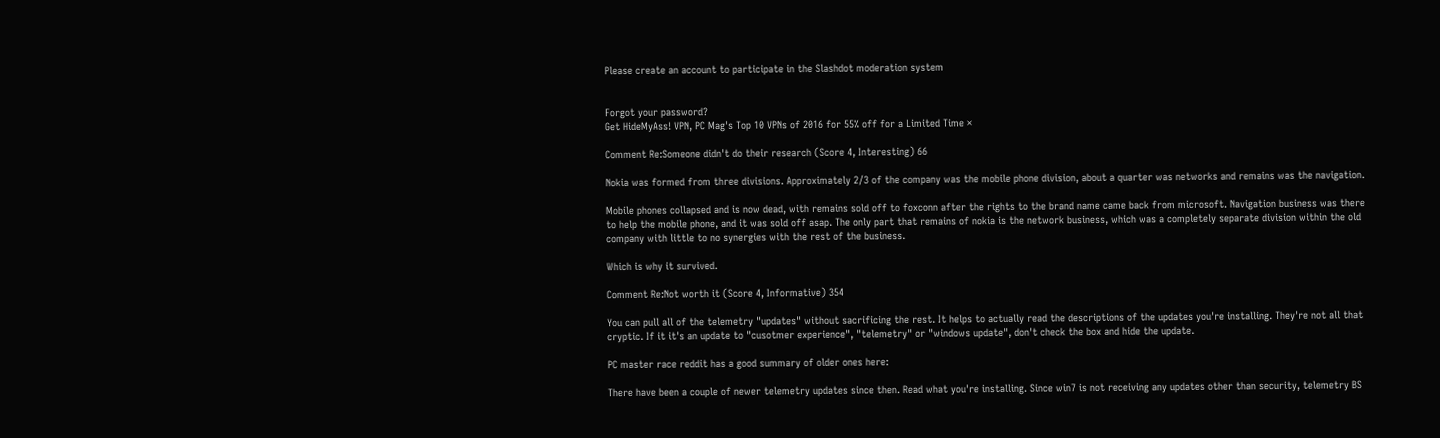Please create an account to participate in the Slashdot moderation system


Forgot your password?
Get HideMyAss! VPN, PC Mag's Top 10 VPNs of 2016 for 55% off for a Limited Time ×

Comment Re:Someone didn't do their research (Score 4, Interesting) 66

Nokia was formed from three divisions. Approximately 2/3 of the company was the mobile phone division, about a quarter was networks and remains was the navigation.

Mobile phones collapsed and is now dead, with remains sold off to foxconn after the rights to the brand name came back from microsoft. Navigation business was there to help the mobile phone, and it was sold off asap. The only part that remains of nokia is the network business, which was a completely separate division within the old company with little to no synergies with the rest of the business.

Which is why it survived.

Comment Re:Not worth it (Score 4, Informative) 354

You can pull all of the telemetry "updates" without sacrificing the rest. It helps to actually read the descriptions of the updates you're installing. They're not all that cryptic. If it it's an update to "cusotmer experience", "telemetry" or "windows update", don't check the box and hide the update.

PC master race reddit has a good summary of older ones here:

There have been a couple of newer telemetry updates since then. Read what you're installing. Since win7 is not receiving any updates other than security, telemetry BS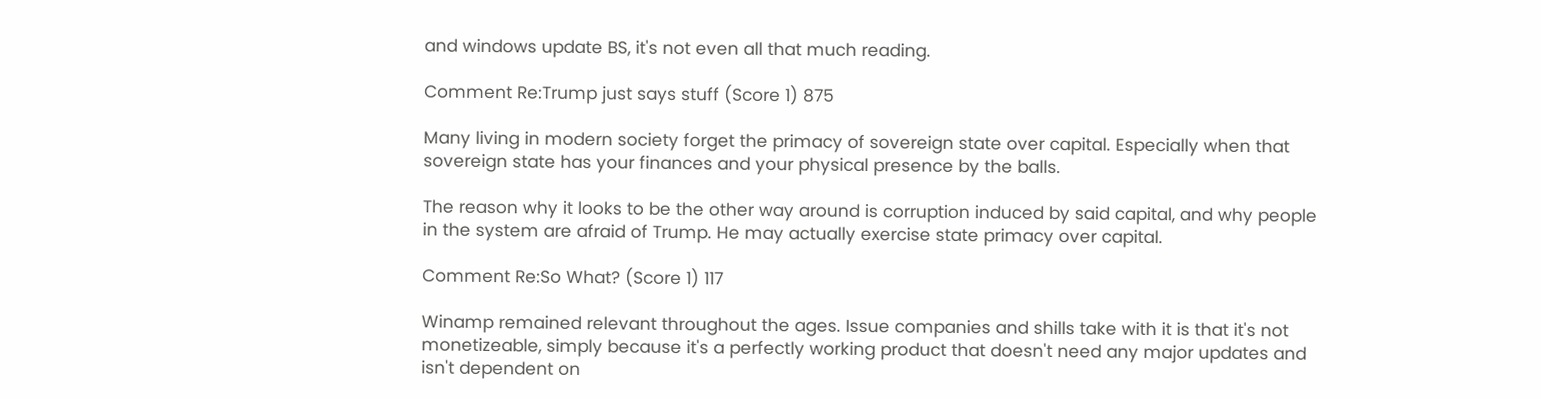and windows update BS, it's not even all that much reading.

Comment Re:Trump just says stuff (Score 1) 875

Many living in modern society forget the primacy of sovereign state over capital. Especially when that sovereign state has your finances and your physical presence by the balls.

The reason why it looks to be the other way around is corruption induced by said capital, and why people in the system are afraid of Trump. He may actually exercise state primacy over capital.

Comment Re:So What? (Score 1) 117

Winamp remained relevant throughout the ages. Issue companies and shills take with it is that it's not monetizeable, simply because it's a perfectly working product that doesn't need any major updates and isn't dependent on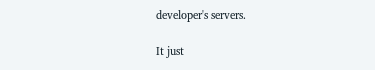developer's servers.

It just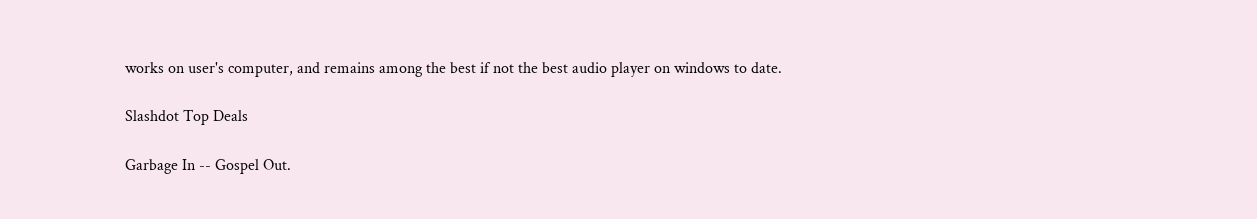works on user's computer, and remains among the best if not the best audio player on windows to date.

Slashdot Top Deals

Garbage In -- Gospel Out.